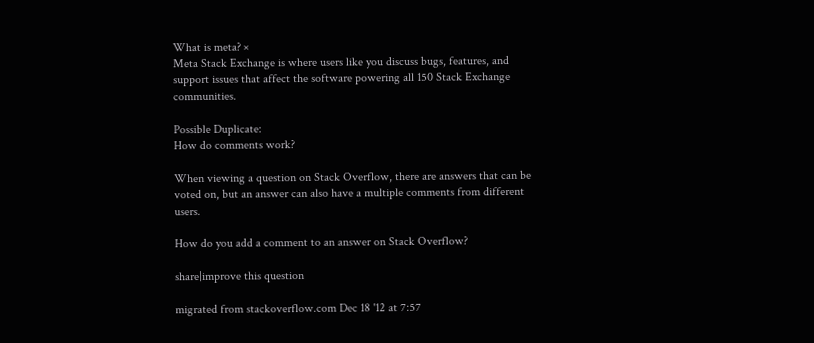What is meta? ×
Meta Stack Exchange is where users like you discuss bugs, features, and support issues that affect the software powering all 150 Stack Exchange communities.

Possible Duplicate:
How do comments work?

When viewing a question on Stack Overflow, there are answers that can be voted on, but an answer can also have a multiple comments from different users.

How do you add a comment to an answer on Stack Overflow?

share|improve this question

migrated from stackoverflow.com Dec 18 '12 at 7:57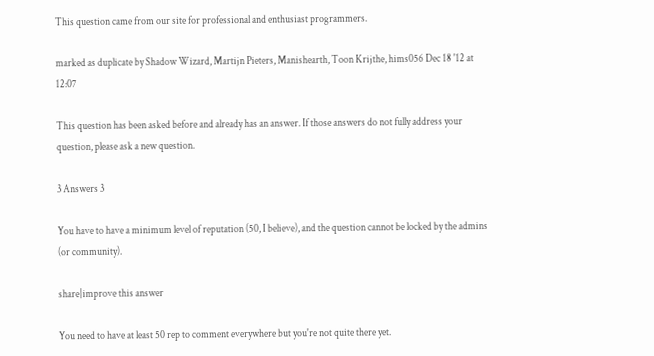This question came from our site for professional and enthusiast programmers.

marked as duplicate by Shadow Wizard, Martijn Pieters, Manishearth, Toon Krijthe, hims056 Dec 18 '12 at 12:07

This question has been asked before and already has an answer. If those answers do not fully address your question, please ask a new question.

3 Answers 3

You have to have a minimum level of reputation (50, I believe), and the question cannot be locked by the admins (or community).

share|improve this answer

You need to have at least 50 rep to comment everywhere but you're not quite there yet.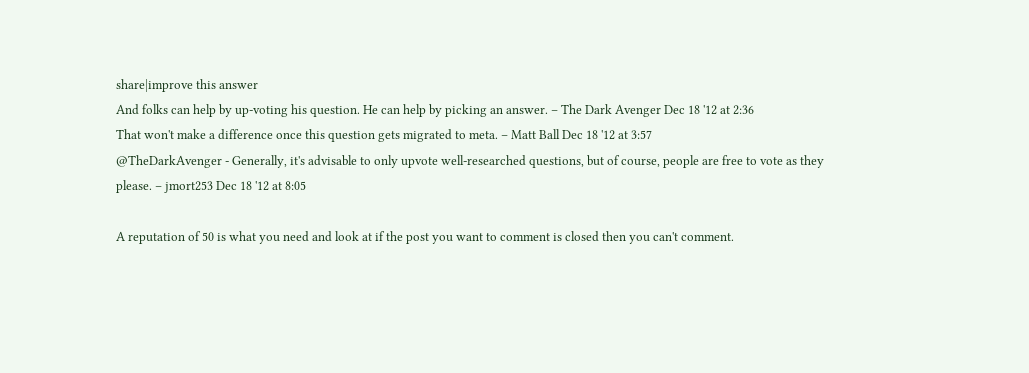share|improve this answer
And folks can help by up-voting his question. He can help by picking an answer. – The Dark Avenger Dec 18 '12 at 2:36
That won't make a difference once this question gets migrated to meta. – Matt Ball Dec 18 '12 at 3:57
@TheDarkAvenger - Generally, it's advisable to only upvote well-researched questions, but of course, people are free to vote as they please. – jmort253 Dec 18 '12 at 8:05

A reputation of 50 is what you need and look at if the post you want to comment is closed then you can't comment.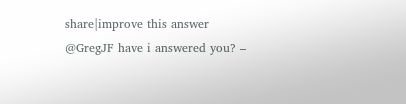share|improve this answer
@GregJF have i answered you? –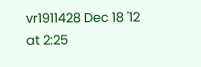vr1911428 Dec 18 '12 at 2:25